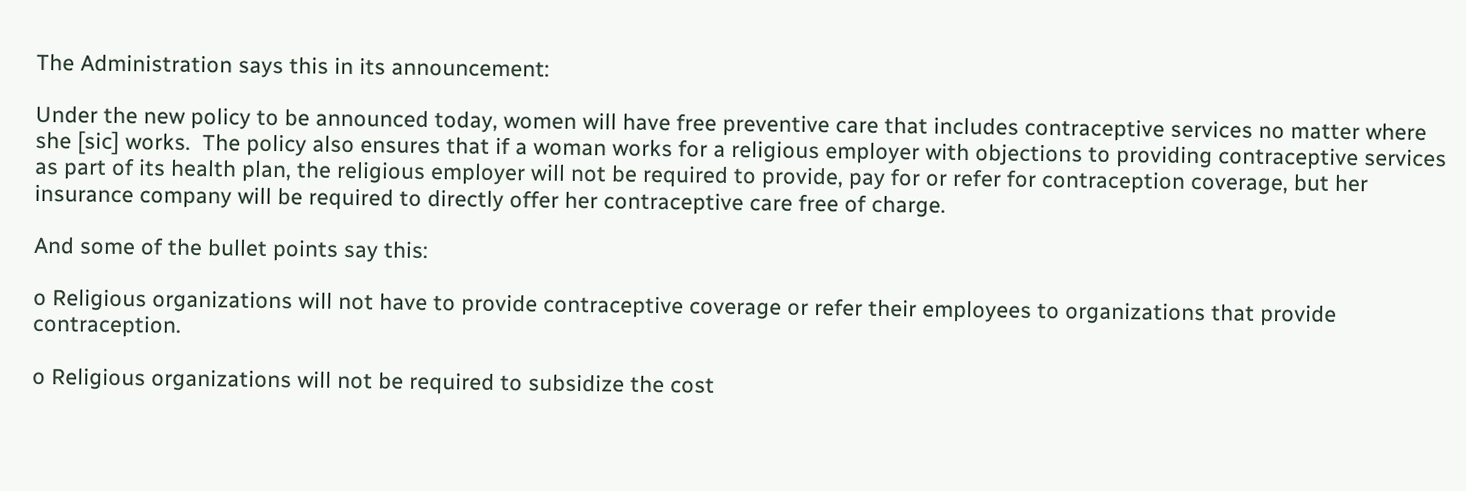The Administration says this in its announcement:

Under the new policy to be announced today, women will have free preventive care that includes contraceptive services no matter where she [sic] works.  The policy also ensures that if a woman works for a religious employer with objections to providing contraceptive services as part of its health plan, the religious employer will not be required to provide, pay for or refer for contraception coverage, but her insurance company will be required to directly offer her contraceptive care free of charge.

And some of the bullet points say this:

o Religious organizations will not have to provide contraceptive coverage or refer their employees to organizations that provide contraception.

o Religious organizations will not be required to subsidize the cost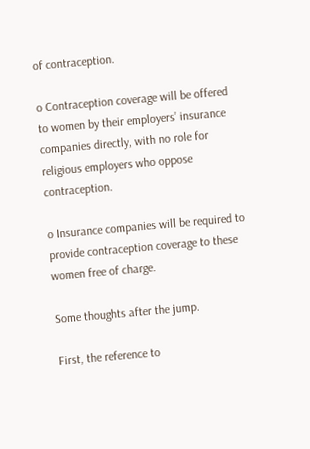of contraception.

o Contraception coverage will be offered to women by their employers’ insurance companies directly, with no role for religious employers who oppose contraception.

o Insurance companies will be required to provide contraception coverage to these women free of charge.

Some thoughts after the jump.

First, the reference to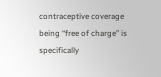contraceptive coverage being “free of charge” is specifically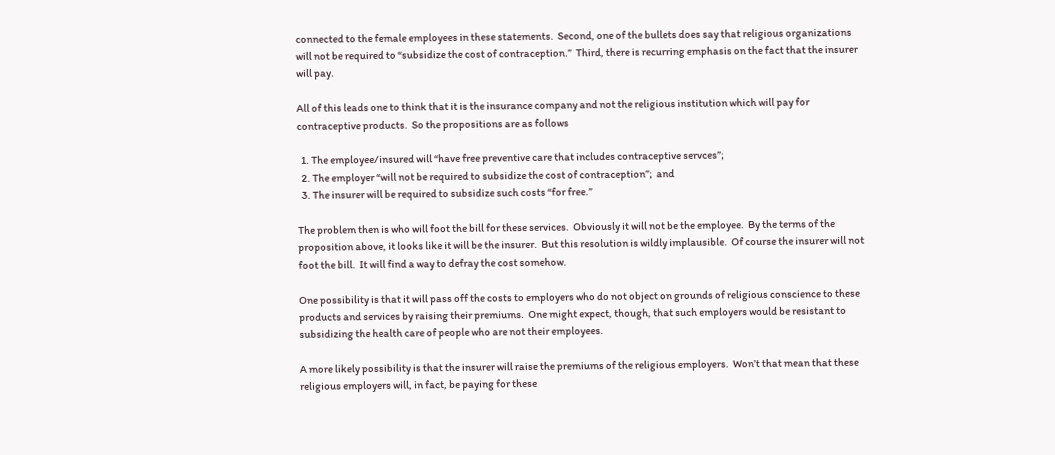connected to the female employees in these statements.  Second, one of the bullets does say that religious organizations will not be required to “subsidize the cost of contraception.”  Third, there is recurring emphasis on the fact that the insurer will pay.

All of this leads one to think that it is the insurance company and not the religious institution which will pay for contraceptive products.  So the propositions are as follows

  1. The employee/insured will “have free preventive care that includes contraceptive servces”;
  2. The employer “will not be required to subsidize the cost of contraception”;  and
  3. The insurer will be required to subsidize such costs “for free.”

The problem then is who will foot the bill for these services.  Obviously it will not be the employee.  By the terms of the proposition above, it looks like it will be the insurer.  But this resolution is wildly implausible.  Of course the insurer will not foot the bill.  It will find a way to defray the cost somehow.

One possibility is that it will pass off the costs to employers who do not object on grounds of religious conscience to these products and services by raising their premiums.  One might expect, though, that such employers would be resistant to subsidizing the health care of people who are not their employees.

A more likely possibility is that the insurer will raise the premiums of the religious employers.  Won’t that mean that these religious employers will, in fact, be paying for these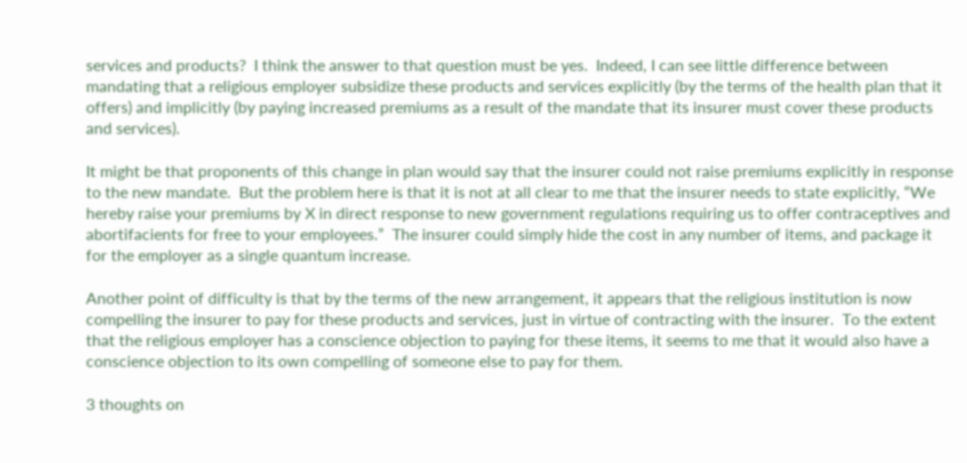services and products?  I think the answer to that question must be yes.  Indeed, I can see little difference between mandating that a religious employer subsidize these products and services explicitly (by the terms of the health plan that it offers) and implicitly (by paying increased premiums as a result of the mandate that its insurer must cover these products and services).

It might be that proponents of this change in plan would say that the insurer could not raise premiums explicitly in response to the new mandate.  But the problem here is that it is not at all clear to me that the insurer needs to state explicitly, “We hereby raise your premiums by X in direct response to new government regulations requiring us to offer contraceptives and abortifacients for free to your employees.”  The insurer could simply hide the cost in any number of items, and package it for the employer as a single quantum increase.

Another point of difficulty is that by the terms of the new arrangement, it appears that the religious institution is now compelling the insurer to pay for these products and services, just in virtue of contracting with the insurer.  To the extent that the religious employer has a conscience objection to paying for these items, it seems to me that it would also have a conscience objection to its own compelling of someone else to pay for them.

3 thoughts on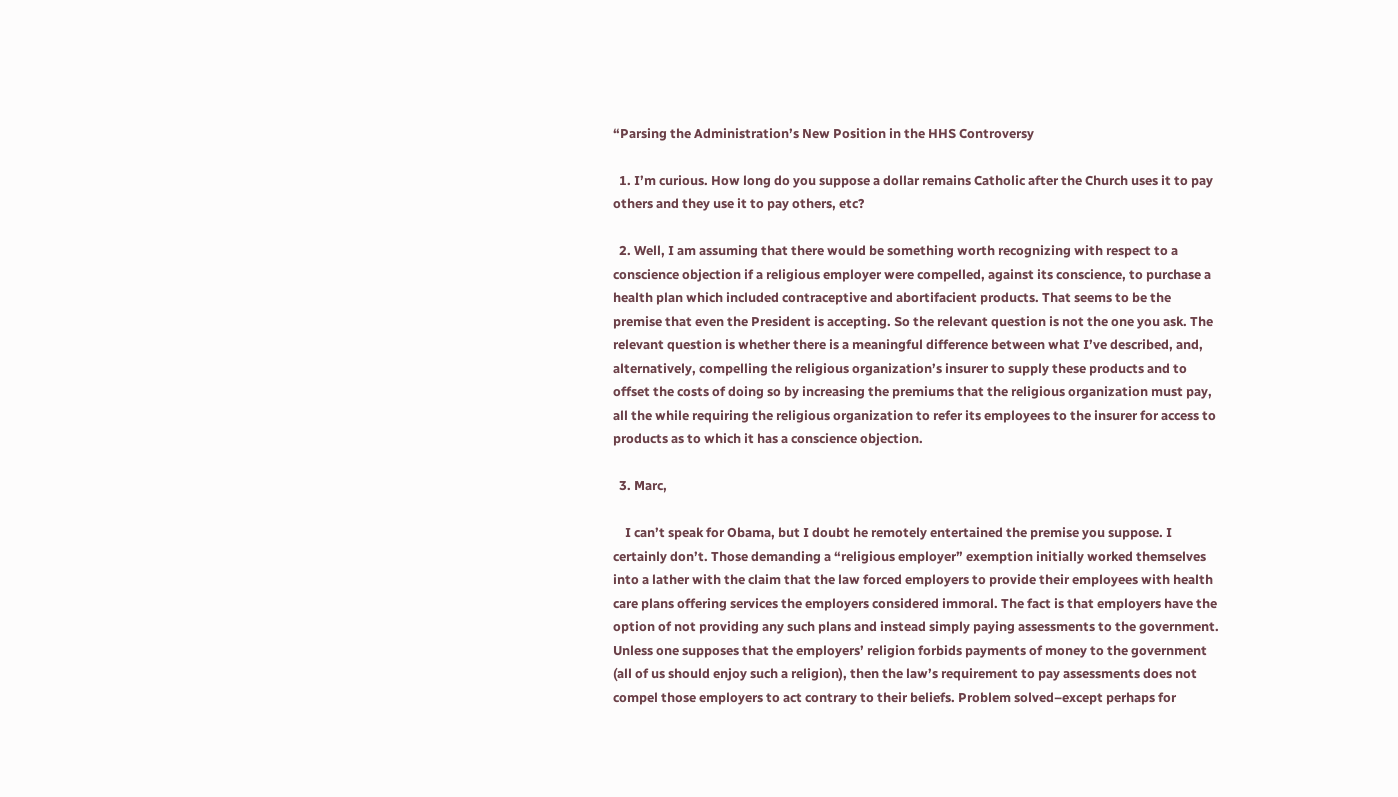“Parsing the Administration’s New Position in the HHS Controversy

  1. I’m curious. How long do you suppose a dollar remains Catholic after the Church uses it to pay others and they use it to pay others, etc?

  2. Well, I am assuming that there would be something worth recognizing with respect to a conscience objection if a religious employer were compelled, against its conscience, to purchase a health plan which included contraceptive and abortifacient products. That seems to be the premise that even the President is accepting. So the relevant question is not the one you ask. The relevant question is whether there is a meaningful difference between what I’ve described, and, alternatively, compelling the religious organization’s insurer to supply these products and to offset the costs of doing so by increasing the premiums that the religious organization must pay, all the while requiring the religious organization to refer its employees to the insurer for access to products as to which it has a conscience objection.

  3. Marc,

    I can’t speak for Obama, but I doubt he remotely entertained the premise you suppose. I certainly don’t. Those demanding a “religious employer” exemption initially worked themselves into a lather with the claim that the law forced employers to provide their employees with health care plans offering services the employers considered immoral. The fact is that employers have the option of not providing any such plans and instead simply paying assessments to the government. Unless one supposes that the employers’ religion forbids payments of money to the government (all of us should enjoy such a religion), then the law’s requirement to pay assessments does not compel those employers to act contrary to their beliefs. Problem solved–except perhaps for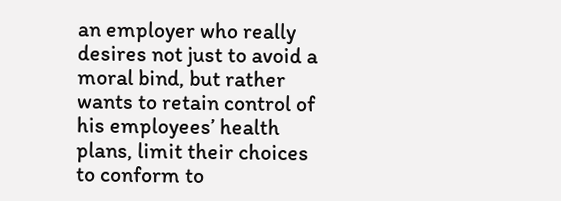an employer who really desires not just to avoid a moral bind, but rather wants to retain control of his employees’ health plans, limit their choices to conform to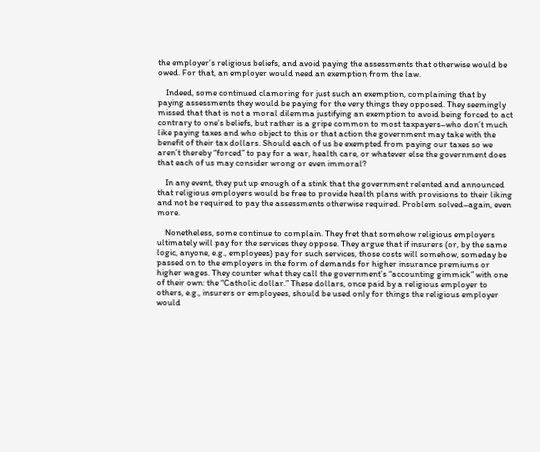the employer’s religious beliefs, and avoid paying the assessments that otherwise would be owed. For that, an employer would need an exemption from the law.

    Indeed, some continued clamoring for just such an exemption, complaining that by paying assessments they would be paying for the very things they opposed. They seemingly missed that that is not a moral dilemma justifying an exemption to avoid being forced to act contrary to one’s beliefs, but rather is a gripe common to most taxpayers–who don’t much like paying taxes and who object to this or that action the government may take with the benefit of their tax dollars. Should each of us be exempted from paying our taxes so we aren’t thereby “forced” to pay for a war, health care, or whatever else the government does that each of us may consider wrong or even immoral?

    In any event, they put up enough of a stink that the government relented and announced that religious employers would be free to provide health plans with provisions to their liking and not be required to pay the assessments otherwise required. Problem solved–again, even more.

    Nonetheless, some continue to complain. They fret that somehow religious employers ultimately will pay for the services they oppose. They argue that if insurers (or, by the same logic, anyone, e.g., employees) pay for such services, those costs will somehow, someday be passed on to the employers in the form of demands for higher insurance premiums or higher wages. They counter what they call the government’s “accounting gimmick” with one of their own: the “Catholic dollar.” These dollars, once paid by a religious employer to others, e.g., insurers or employees, should be used only for things the religious employer would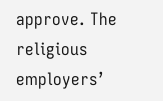approve. The religious employers’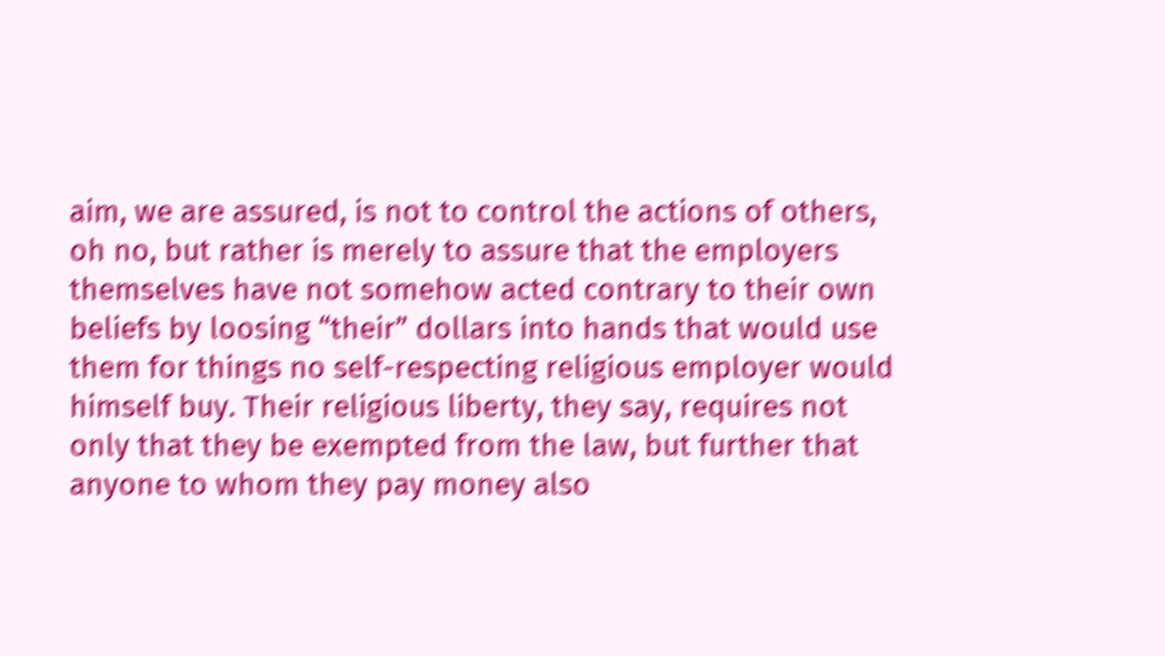aim, we are assured, is not to control the actions of others, oh no, but rather is merely to assure that the employers themselves have not somehow acted contrary to their own beliefs by loosing “their” dollars into hands that would use them for things no self-respecting religious employer would himself buy. Their religious liberty, they say, requires not only that they be exempted from the law, but further that anyone to whom they pay money also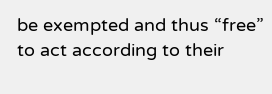be exempted and thus “free” to act according to their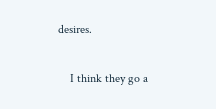desires.

    I think they go a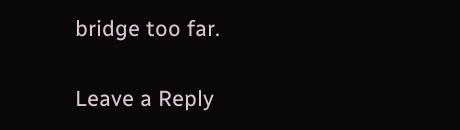bridge too far.

Leave a Reply